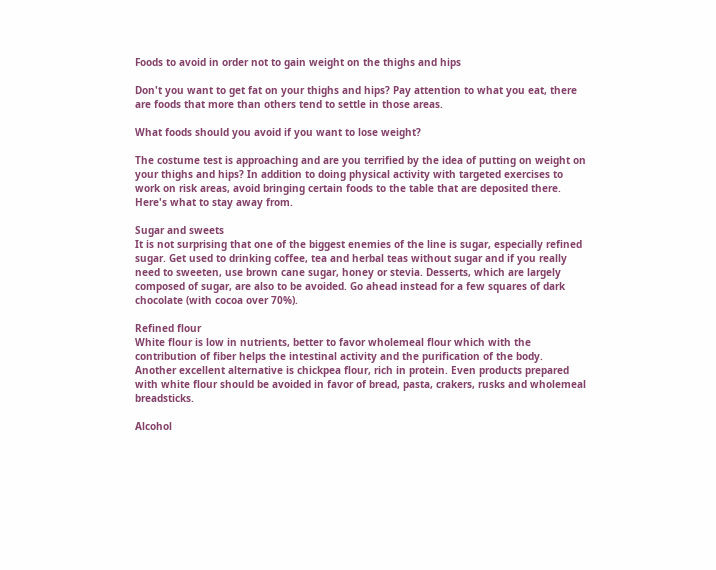Foods to avoid in order not to gain weight on the thighs and hips

Don't you want to get fat on your thighs and hips? Pay attention to what you eat, there are foods that more than others tend to settle in those areas.

What foods should you avoid if you want to lose weight?

The costume test is approaching and are you terrified by the idea of putting on weight on your thighs and hips? In addition to doing physical activity with targeted exercises to work on risk areas, avoid bringing certain foods to the table that are deposited there. Here's what to stay away from.

Sugar and sweets
It is not surprising that one of the biggest enemies of the line is sugar, especially refined sugar. Get used to drinking coffee, tea and herbal teas without sugar and if you really need to sweeten, use brown cane sugar, honey or stevia. Desserts, which are largely composed of sugar, are also to be avoided. Go ahead instead for a few squares of dark chocolate (with cocoa over 70%).

Refined flour
White flour is low in nutrients, better to favor wholemeal flour which with the contribution of fiber helps the intestinal activity and the purification of the body. Another excellent alternative is chickpea flour, rich in protein. Even products prepared with white flour should be avoided in favor of bread, pasta, crakers, rusks and wholemeal breadsticks.

Alcohol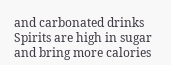and carbonated drinks
Spirits are high in sugar and bring more calories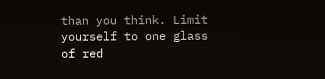than you think. Limit yourself to one glass of red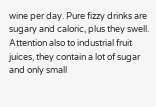wine per day. Pure fizzy drinks are sugary and caloric, plus they swell. Attention also to industrial fruit juices, they contain a lot of sugar and only small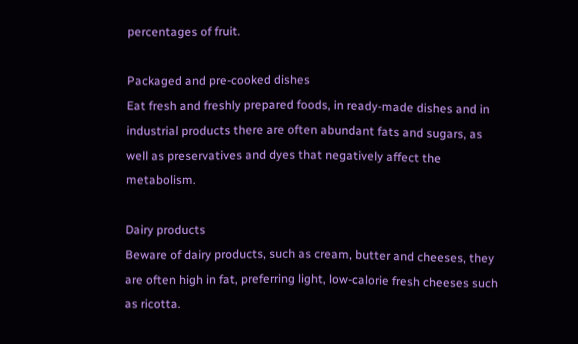percentages of fruit.

Packaged and pre-cooked dishes
Eat fresh and freshly prepared foods, in ready-made dishes and in industrial products there are often abundant fats and sugars, as well as preservatives and dyes that negatively affect the metabolism.

Dairy products
Beware of dairy products, such as cream, butter and cheeses, they are often high in fat, preferring light, low-calorie fresh cheeses such as ricotta.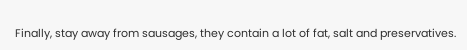Finally, stay away from sausages, they contain a lot of fat, salt and preservatives.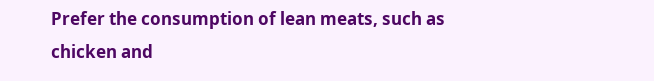Prefer the consumption of lean meats, such as chicken and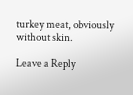turkey meat, obviously without skin.

Leave a Reply